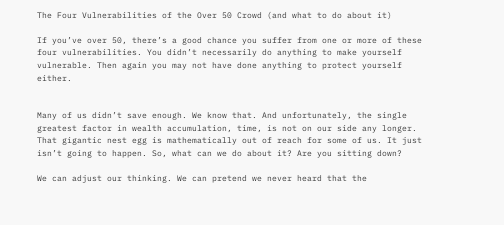The Four Vulnerabilities of the Over 50 Crowd (and what to do about it)

If you’ve over 50, there’s a good chance you suffer from one or more of these four vulnerabilities. You didn’t necessarily do anything to make yourself vulnerable. Then again you may not have done anything to protect yourself either.


Many of us didn’t save enough. We know that. And unfortunately, the single greatest factor in wealth accumulation, time, is not on our side any longer. That gigantic nest egg is mathematically out of reach for some of us. It just isn’t going to happen. So, what can we do about it? Are you sitting down?

We can adjust our thinking. We can pretend we never heard that the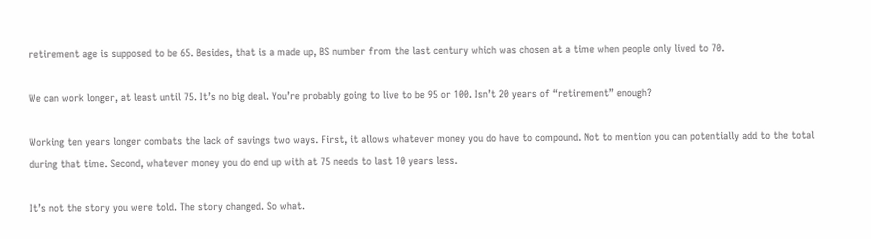retirement age is supposed to be 65. Besides, that is a made up, BS number from the last century which was chosen at a time when people only lived to 70.

We can work longer, at least until 75. It’s no big deal. You’re probably going to live to be 95 or 100. Isn’t 20 years of “retirement” enough?

Working ten years longer combats the lack of savings two ways. First, it allows whatever money you do have to compound. Not to mention you can potentially add to the total during that time. Second, whatever money you do end up with at 75 needs to last 10 years less.

It’s not the story you were told. The story changed. So what.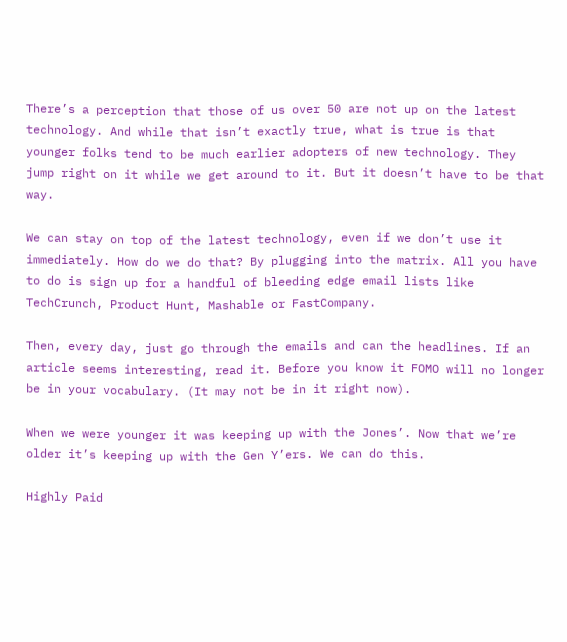There’s a perception that those of us over 50 are not up on the latest technology. And while that isn’t exactly true, what is true is that younger folks tend to be much earlier adopters of new technology. They jump right on it while we get around to it. But it doesn’t have to be that way.

We can stay on top of the latest technology, even if we don’t use it immediately. How do we do that? By plugging into the matrix. All you have to do is sign up for a handful of bleeding edge email lists like TechCrunch, Product Hunt, Mashable or FastCompany.

Then, every day, just go through the emails and can the headlines. If an article seems interesting, read it. Before you know it FOMO will no longer be in your vocabulary. (It may not be in it right now).

When we were younger it was keeping up with the Jones’. Now that we’re older it’s keeping up with the Gen Y’ers. We can do this.

Highly Paid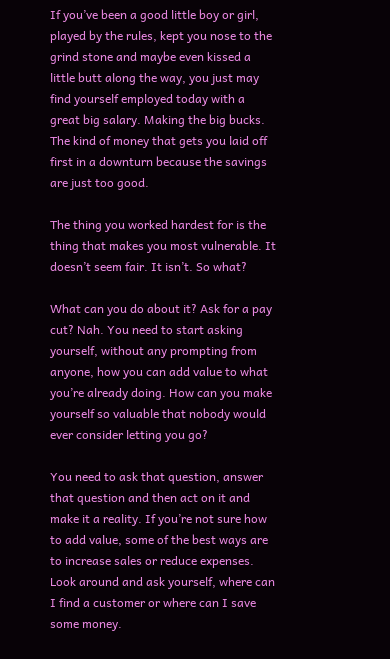If you’ve been a good little boy or girl, played by the rules, kept you nose to the grind stone and maybe even kissed a little butt along the way, you just may find yourself employed today with a great big salary. Making the big bucks. The kind of money that gets you laid off first in a downturn because the savings are just too good.

The thing you worked hardest for is the thing that makes you most vulnerable. It doesn’t seem fair. It isn’t. So what?

What can you do about it? Ask for a pay cut? Nah. You need to start asking yourself, without any prompting from anyone, how you can add value to what you’re already doing. How can you make yourself so valuable that nobody would ever consider letting you go?

You need to ask that question, answer that question and then act on it and make it a reality. If you’re not sure how to add value, some of the best ways are to increase sales or reduce expenses. Look around and ask yourself, where can I find a customer or where can I save some money.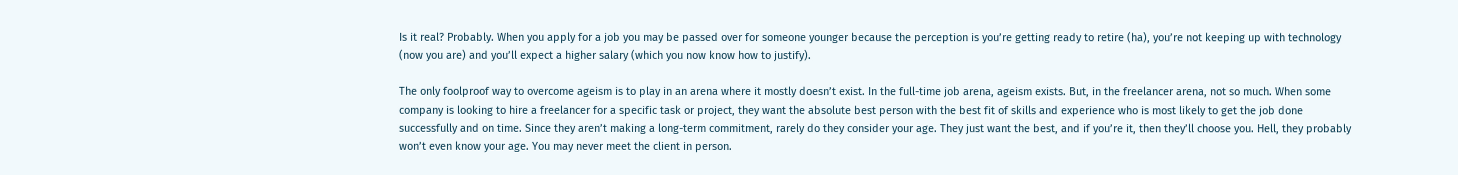Is it real? Probably. When you apply for a job you may be passed over for someone younger because the perception is you’re getting ready to retire (ha), you’re not keeping up with technology (now you are) and you’ll expect a higher salary (which you now know how to justify).

The only foolproof way to overcome ageism is to play in an arena where it mostly doesn’t exist. In the full-time job arena, ageism exists. But, in the freelancer arena, not so much. When some company is looking to hire a freelancer for a specific task or project, they want the absolute best person with the best fit of skills and experience who is most likely to get the job done successfully and on time. Since they aren’t making a long-term commitment, rarely do they consider your age. They just want the best, and if you’re it, then they’ll choose you. Hell, they probably won’t even know your age. You may never meet the client in person.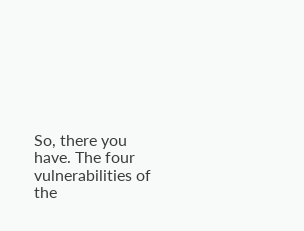So, there you have. The four vulnerabilities of the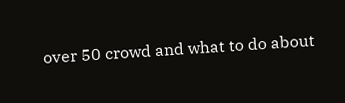over 50 crowd and what to do about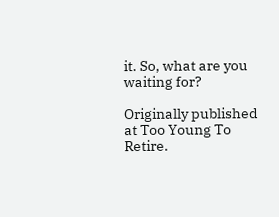it. So, what are you waiting for?

Originally published at Too Young To Retire.